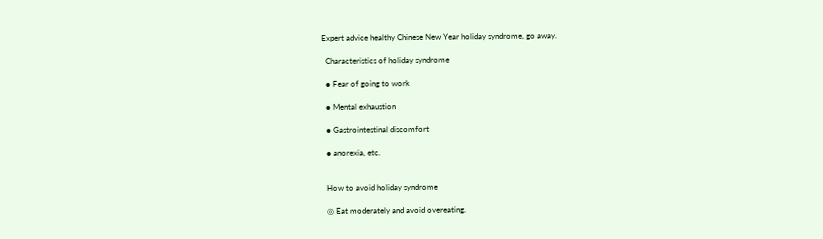Expert advice healthy Chinese New Year holiday syndrome, go away.

  Characteristics of holiday syndrome

  ● Fear of going to work

  ● Mental exhaustion

  ● Gastrointestinal discomfort

  ● anorexia, etc.


  How to avoid holiday syndrome

  ◎ Eat moderately and avoid overeating.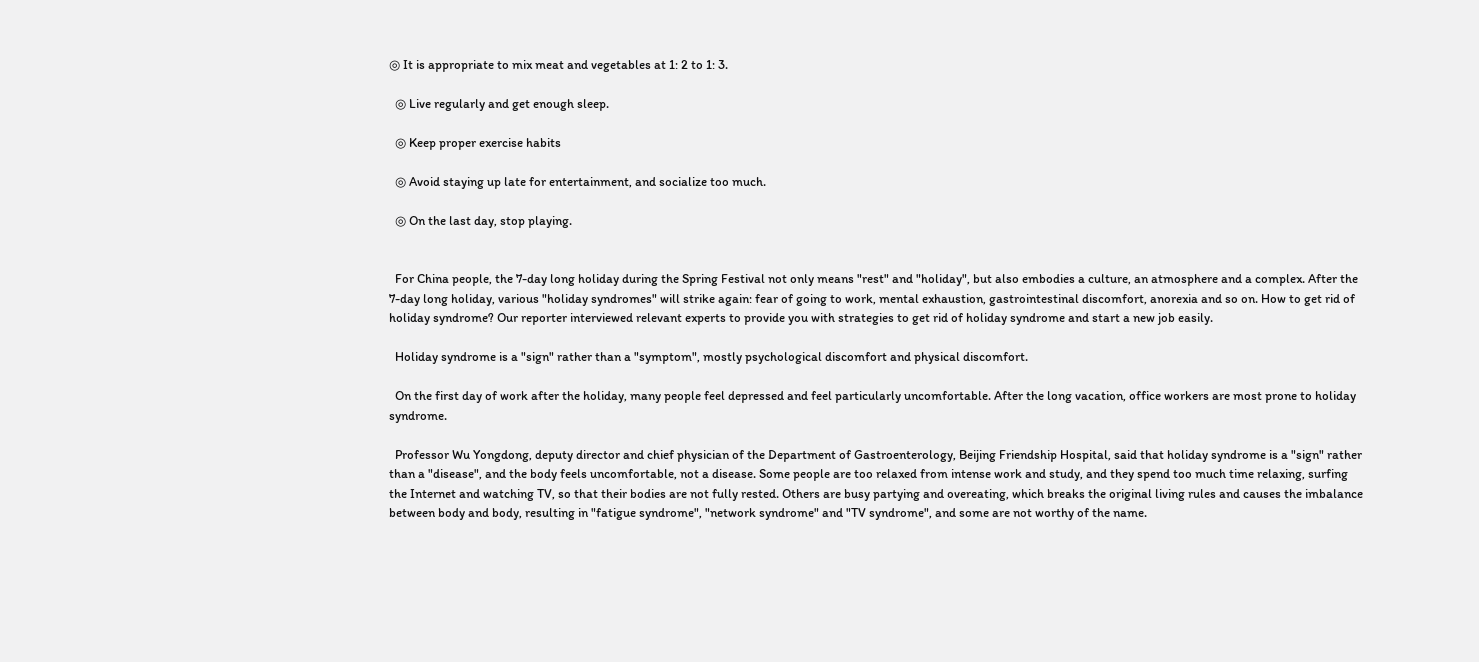◎ It is appropriate to mix meat and vegetables at 1: 2 to 1: 3.

  ◎ Live regularly and get enough sleep.

  ◎ Keep proper exercise habits

  ◎ Avoid staying up late for entertainment, and socialize too much.

  ◎ On the last day, stop playing.


  For China people, the 7-day long holiday during the Spring Festival not only means "rest" and "holiday", but also embodies a culture, an atmosphere and a complex. After the 7-day long holiday, various "holiday syndromes" will strike again: fear of going to work, mental exhaustion, gastrointestinal discomfort, anorexia and so on. How to get rid of holiday syndrome? Our reporter interviewed relevant experts to provide you with strategies to get rid of holiday syndrome and start a new job easily.

  Holiday syndrome is a "sign" rather than a "symptom", mostly psychological discomfort and physical discomfort.

  On the first day of work after the holiday, many people feel depressed and feel particularly uncomfortable. After the long vacation, office workers are most prone to holiday syndrome.

  Professor Wu Yongdong, deputy director and chief physician of the Department of Gastroenterology, Beijing Friendship Hospital, said that holiday syndrome is a "sign" rather than a "disease", and the body feels uncomfortable, not a disease. Some people are too relaxed from intense work and study, and they spend too much time relaxing, surfing the Internet and watching TV, so that their bodies are not fully rested. Others are busy partying and overeating, which breaks the original living rules and causes the imbalance between body and body, resulting in "fatigue syndrome", "network syndrome" and "TV syndrome", and some are not worthy of the name.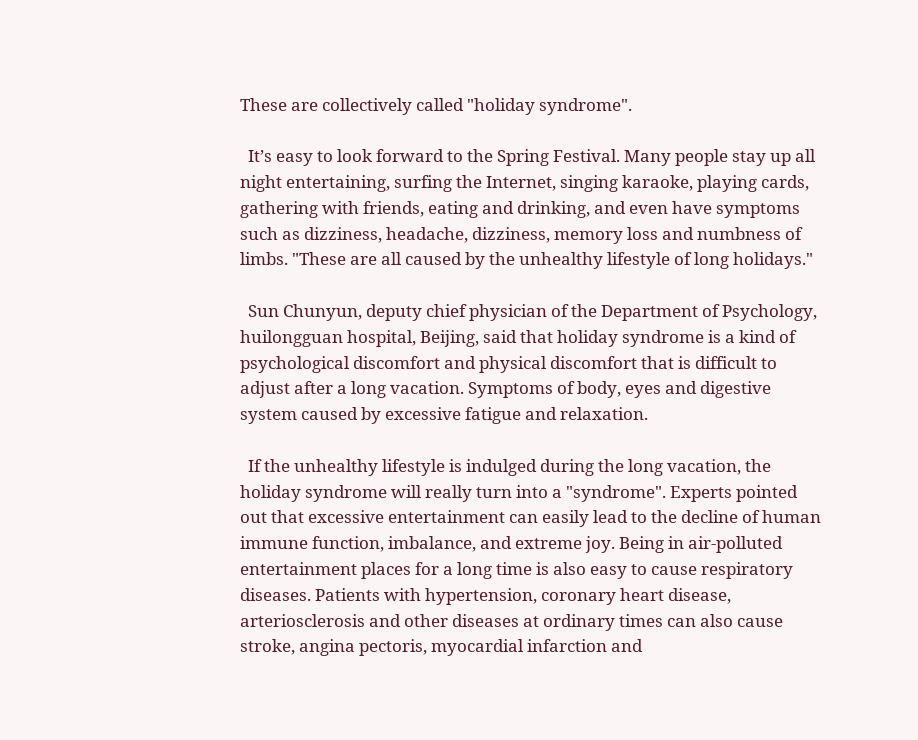These are collectively called "holiday syndrome".

  It’s easy to look forward to the Spring Festival. Many people stay up all night entertaining, surfing the Internet, singing karaoke, playing cards, gathering with friends, eating and drinking, and even have symptoms such as dizziness, headache, dizziness, memory loss and numbness of limbs. "These are all caused by the unhealthy lifestyle of long holidays."

  Sun Chunyun, deputy chief physician of the Department of Psychology, huilongguan hospital, Beijing, said that holiday syndrome is a kind of psychological discomfort and physical discomfort that is difficult to adjust after a long vacation. Symptoms of body, eyes and digestive system caused by excessive fatigue and relaxation.

  If the unhealthy lifestyle is indulged during the long vacation, the holiday syndrome will really turn into a "syndrome". Experts pointed out that excessive entertainment can easily lead to the decline of human immune function, imbalance, and extreme joy. Being in air-polluted entertainment places for a long time is also easy to cause respiratory diseases. Patients with hypertension, coronary heart disease, arteriosclerosis and other diseases at ordinary times can also cause stroke, angina pectoris, myocardial infarction and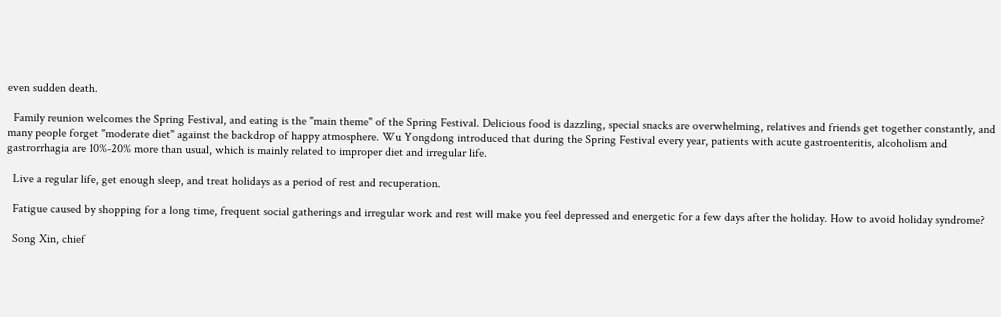even sudden death.

  Family reunion welcomes the Spring Festival, and eating is the "main theme" of the Spring Festival. Delicious food is dazzling, special snacks are overwhelming, relatives and friends get together constantly, and many people forget "moderate diet" against the backdrop of happy atmosphere. Wu Yongdong introduced that during the Spring Festival every year, patients with acute gastroenteritis, alcoholism and gastrorrhagia are 10%-20% more than usual, which is mainly related to improper diet and irregular life.

  Live a regular life, get enough sleep, and treat holidays as a period of rest and recuperation.

  Fatigue caused by shopping for a long time, frequent social gatherings and irregular work and rest will make you feel depressed and energetic for a few days after the holiday. How to avoid holiday syndrome?

  Song Xin, chief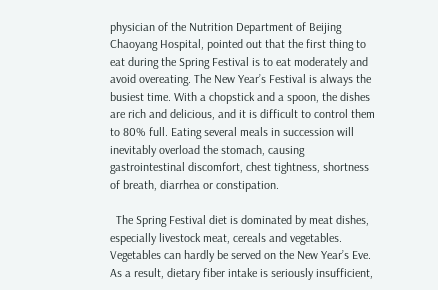physician of the Nutrition Department of Beijing Chaoyang Hospital, pointed out that the first thing to eat during the Spring Festival is to eat moderately and avoid overeating. The New Year’s Festival is always the busiest time. With a chopstick and a spoon, the dishes are rich and delicious, and it is difficult to control them to 80% full. Eating several meals in succession will inevitably overload the stomach, causing gastrointestinal discomfort, chest tightness, shortness of breath, diarrhea or constipation.

  The Spring Festival diet is dominated by meat dishes, especially livestock meat, cereals and vegetables. Vegetables can hardly be served on the New Year’s Eve. As a result, dietary fiber intake is seriously insufficient,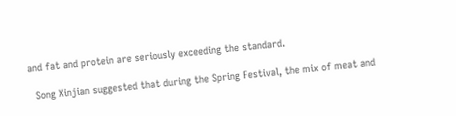and fat and protein are seriously exceeding the standard.

  Song Xinjian suggested that during the Spring Festival, the mix of meat and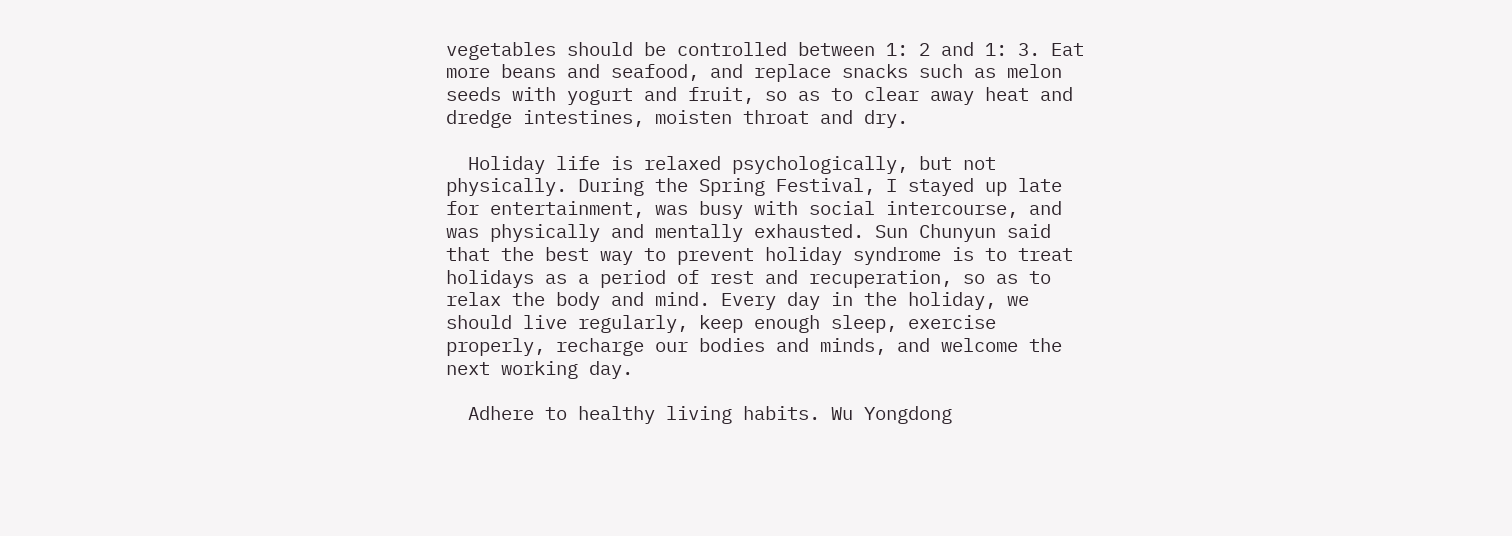vegetables should be controlled between 1: 2 and 1: 3. Eat more beans and seafood, and replace snacks such as melon seeds with yogurt and fruit, so as to clear away heat and dredge intestines, moisten throat and dry.

  Holiday life is relaxed psychologically, but not physically. During the Spring Festival, I stayed up late for entertainment, was busy with social intercourse, and was physically and mentally exhausted. Sun Chunyun said that the best way to prevent holiday syndrome is to treat holidays as a period of rest and recuperation, so as to relax the body and mind. Every day in the holiday, we should live regularly, keep enough sleep, exercise properly, recharge our bodies and minds, and welcome the next working day.

  Adhere to healthy living habits. Wu Yongdong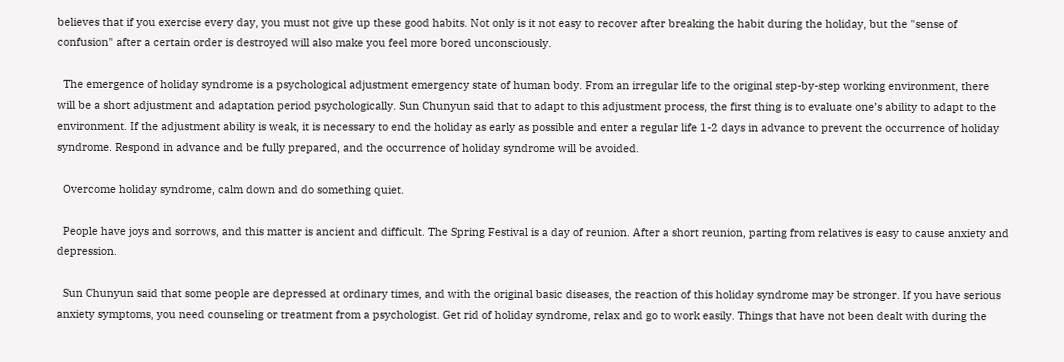believes that if you exercise every day, you must not give up these good habits. Not only is it not easy to recover after breaking the habit during the holiday, but the "sense of confusion" after a certain order is destroyed will also make you feel more bored unconsciously.

  The emergence of holiday syndrome is a psychological adjustment emergency state of human body. From an irregular life to the original step-by-step working environment, there will be a short adjustment and adaptation period psychologically. Sun Chunyun said that to adapt to this adjustment process, the first thing is to evaluate one’s ability to adapt to the environment. If the adjustment ability is weak, it is necessary to end the holiday as early as possible and enter a regular life 1-2 days in advance to prevent the occurrence of holiday syndrome. Respond in advance and be fully prepared, and the occurrence of holiday syndrome will be avoided.

  Overcome holiday syndrome, calm down and do something quiet.

  People have joys and sorrows, and this matter is ancient and difficult. The Spring Festival is a day of reunion. After a short reunion, parting from relatives is easy to cause anxiety and depression.

  Sun Chunyun said that some people are depressed at ordinary times, and with the original basic diseases, the reaction of this holiday syndrome may be stronger. If you have serious anxiety symptoms, you need counseling or treatment from a psychologist. Get rid of holiday syndrome, relax and go to work easily. Things that have not been dealt with during the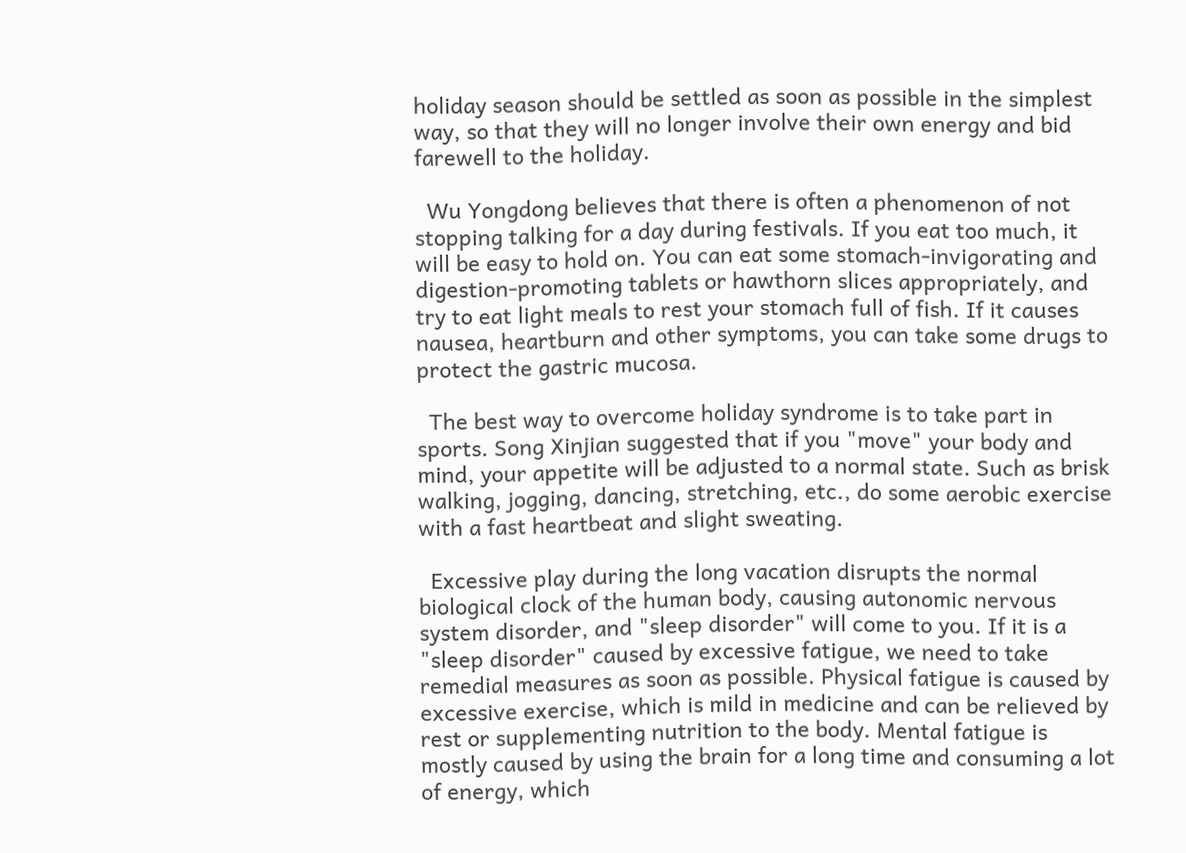holiday season should be settled as soon as possible in the simplest way, so that they will no longer involve their own energy and bid farewell to the holiday.

  Wu Yongdong believes that there is often a phenomenon of not stopping talking for a day during festivals. If you eat too much, it will be easy to hold on. You can eat some stomach-invigorating and digestion-promoting tablets or hawthorn slices appropriately, and try to eat light meals to rest your stomach full of fish. If it causes nausea, heartburn and other symptoms, you can take some drugs to protect the gastric mucosa.

  The best way to overcome holiday syndrome is to take part in sports. Song Xinjian suggested that if you "move" your body and mind, your appetite will be adjusted to a normal state. Such as brisk walking, jogging, dancing, stretching, etc., do some aerobic exercise with a fast heartbeat and slight sweating.

  Excessive play during the long vacation disrupts the normal biological clock of the human body, causing autonomic nervous system disorder, and "sleep disorder" will come to you. If it is a "sleep disorder" caused by excessive fatigue, we need to take remedial measures as soon as possible. Physical fatigue is caused by excessive exercise, which is mild in medicine and can be relieved by rest or supplementing nutrition to the body. Mental fatigue is mostly caused by using the brain for a long time and consuming a lot of energy, which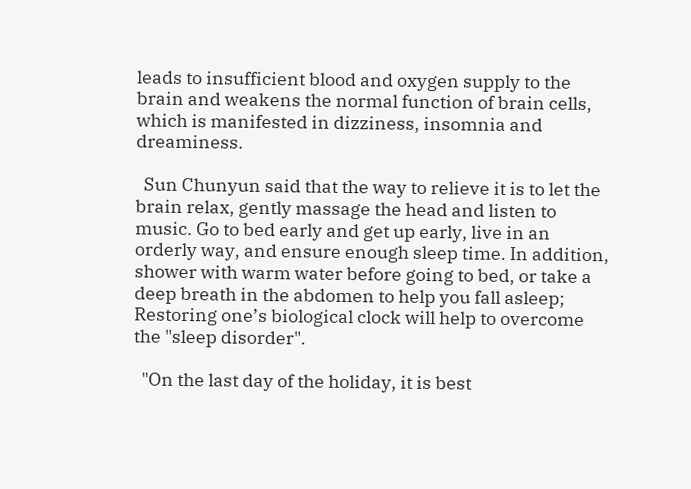leads to insufficient blood and oxygen supply to the brain and weakens the normal function of brain cells, which is manifested in dizziness, insomnia and dreaminess.

  Sun Chunyun said that the way to relieve it is to let the brain relax, gently massage the head and listen to music. Go to bed early and get up early, live in an orderly way, and ensure enough sleep time. In addition, shower with warm water before going to bed, or take a deep breath in the abdomen to help you fall asleep; Restoring one’s biological clock will help to overcome the "sleep disorder".

  "On the last day of the holiday, it is best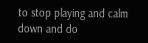to stop playing and calm down and do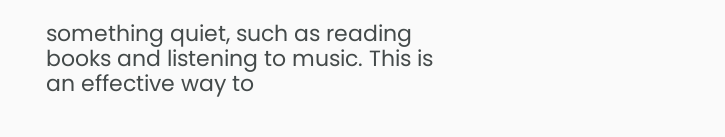something quiet, such as reading books and listening to music. This is an effective way to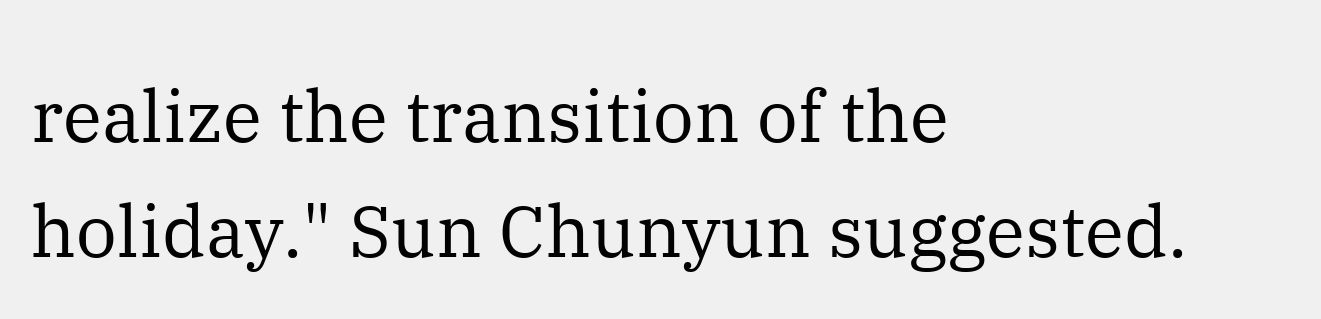realize the transition of the holiday." Sun Chunyun suggested.